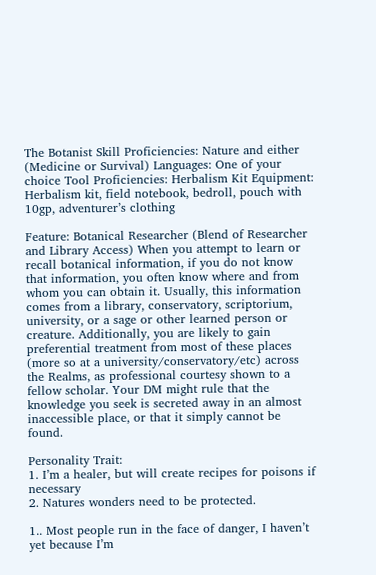The Botanist Skill Proficiencies: Nature and either (Medicine or Survival) Languages: One of your choice Tool Proficiencies: Herbalism Kit Equipment: Herbalism kit, field notebook, bedroll, pouch with 10gp, adventurer’s clothing

Feature: Botanical Researcher (Blend of Researcher and Library Access) When you attempt to learn or recall botanical information, if you do not know that information, you often know where and from whom you can obtain it. Usually, this information comes from a library, conservatory, scriptorium, university, or a sage or other learned person or creature. Additionally, you are likely to gain preferential treatment from most of these places (more so at a university/conservatory/etc) across the Realms, as professional courtesy shown to a fellow scholar. Your DM might rule that the knowledge you seek is secreted away in an almost inaccessible place, or that it simply cannot be found.

Personality Trait:
1. I’m a healer, but will create recipes for poisons if necessary
2. Natures wonders need to be protected.

1.. Most people run in the face of danger, I haven’t yet because I’m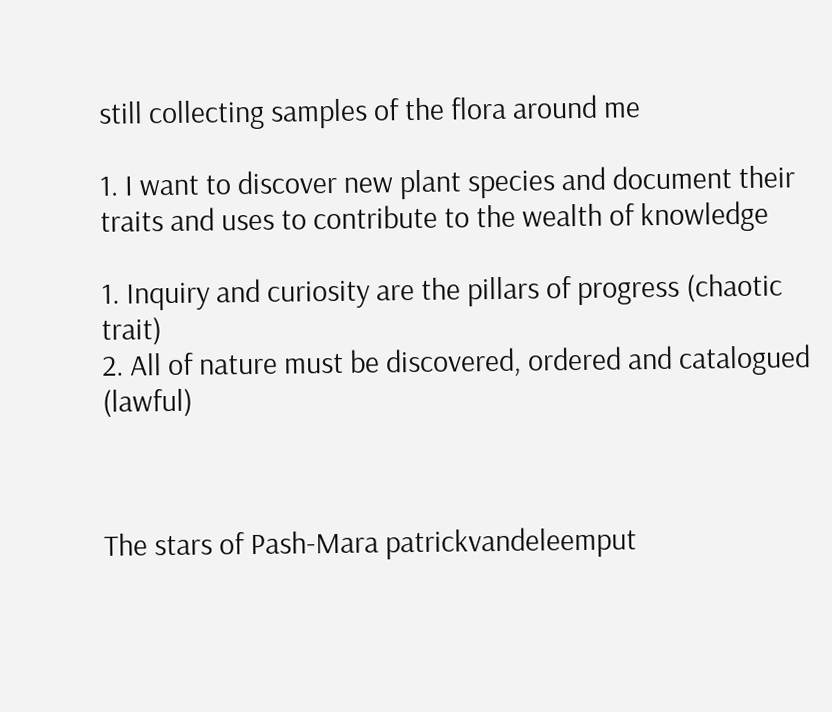still collecting samples of the flora around me

1. I want to discover new plant species and document their traits and uses to contribute to the wealth of knowledge

1. Inquiry and curiosity are the pillars of progress (chaotic trait)
2. All of nature must be discovered, ordered and catalogued (lawful)



The stars of Pash-Mara patrickvandeleemput